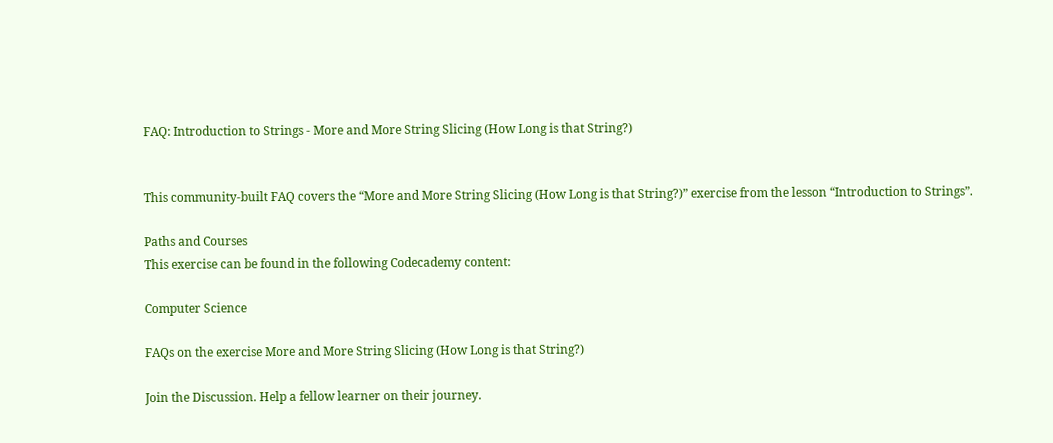FAQ: Introduction to Strings - More and More String Slicing (How Long is that String?)


This community-built FAQ covers the “More and More String Slicing (How Long is that String?)” exercise from the lesson “Introduction to Strings”.

Paths and Courses
This exercise can be found in the following Codecademy content:

Computer Science

FAQs on the exercise More and More String Slicing (How Long is that String?)

Join the Discussion. Help a fellow learner on their journey.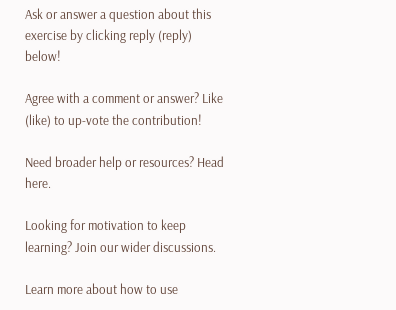Ask or answer a question about this exercise by clicking reply (reply) below!

Agree with a comment or answer? Like (like) to up-vote the contribution!

Need broader help or resources? Head here.

Looking for motivation to keep learning? Join our wider discussions.

Learn more about how to use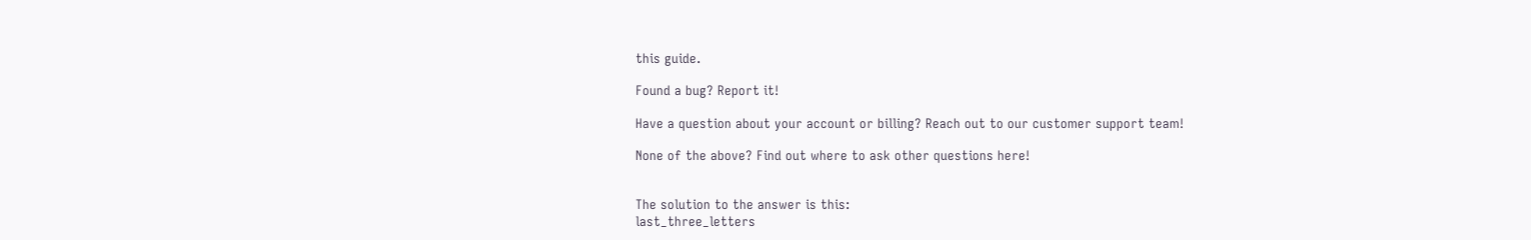this guide.

Found a bug? Report it!

Have a question about your account or billing? Reach out to our customer support team!

None of the above? Find out where to ask other questions here!


The solution to the answer is this:
last_three_letters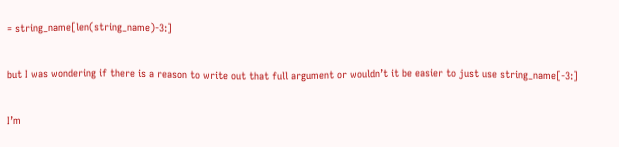= string_name[len(string_name)-3:]

but I was wondering if there is a reason to write out that full argument or wouldn’t it be easier to just use string_name[-3:]

I’m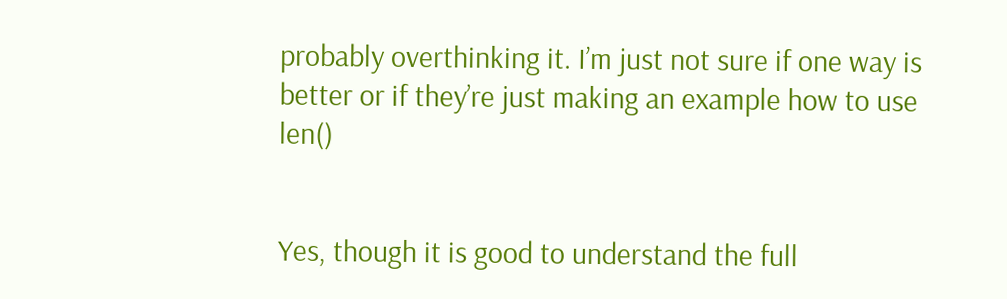probably overthinking it. I’m just not sure if one way is better or if they’re just making an example how to use len()


Yes, though it is good to understand the full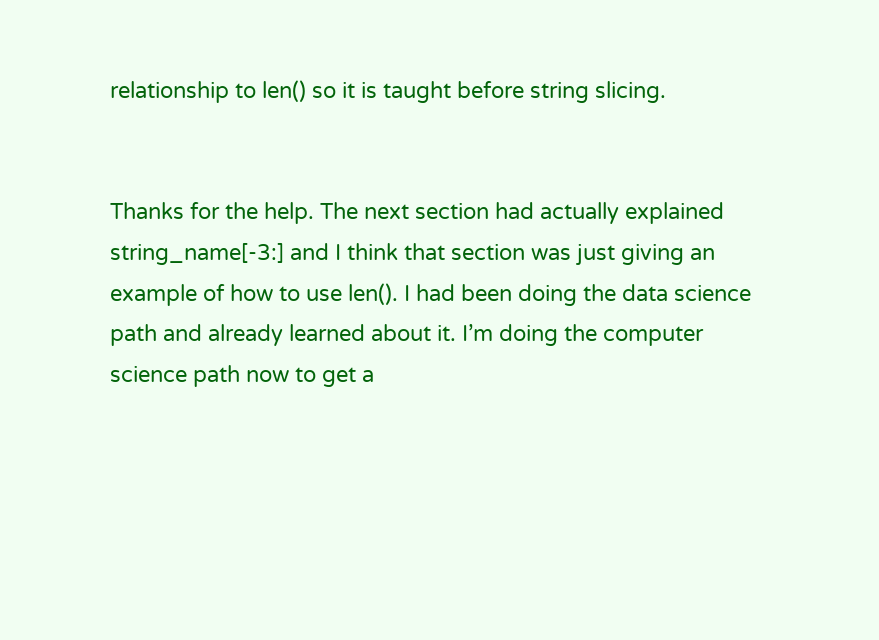relationship to len() so it is taught before string slicing.


Thanks for the help. The next section had actually explained string_name[-3:] and I think that section was just giving an example of how to use len(). I had been doing the data science path and already learned about it. I’m doing the computer science path now to get a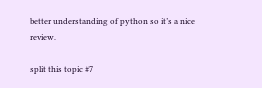better understanding of python so it’s a nice review.

split this topic #7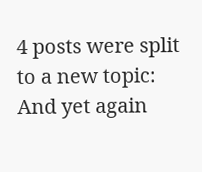4 posts were split to a new topic: And yet again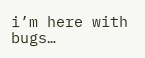i’m here with bugs…